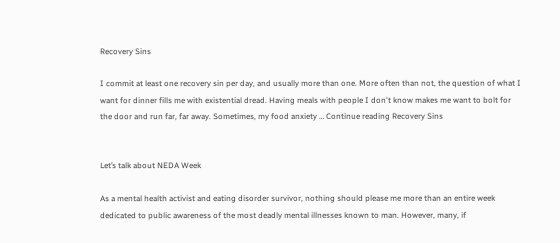Recovery Sins

I commit at least one recovery sin per day, and usually more than one. More often than not, the question of what I want for dinner fills me with existential dread. Having meals with people I don't know makes me want to bolt for the door and run far, far away. Sometimes, my food anxiety … Continue reading Recovery Sins


Let’s talk about NEDA Week

As a mental health activist and eating disorder survivor, nothing should please me more than an entire week dedicated to public awareness of the most deadly mental illnesses known to man. However, many, if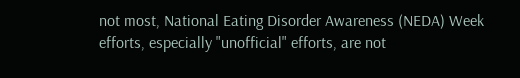not most, National Eating Disorder Awareness (NEDA) Week efforts, especially "unofficial" efforts, are not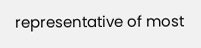representative of most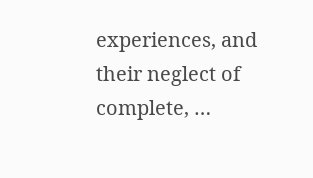experiences, and their neglect of complete, …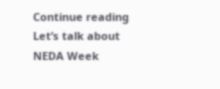Continue reading Let’s talk about NEDA Week